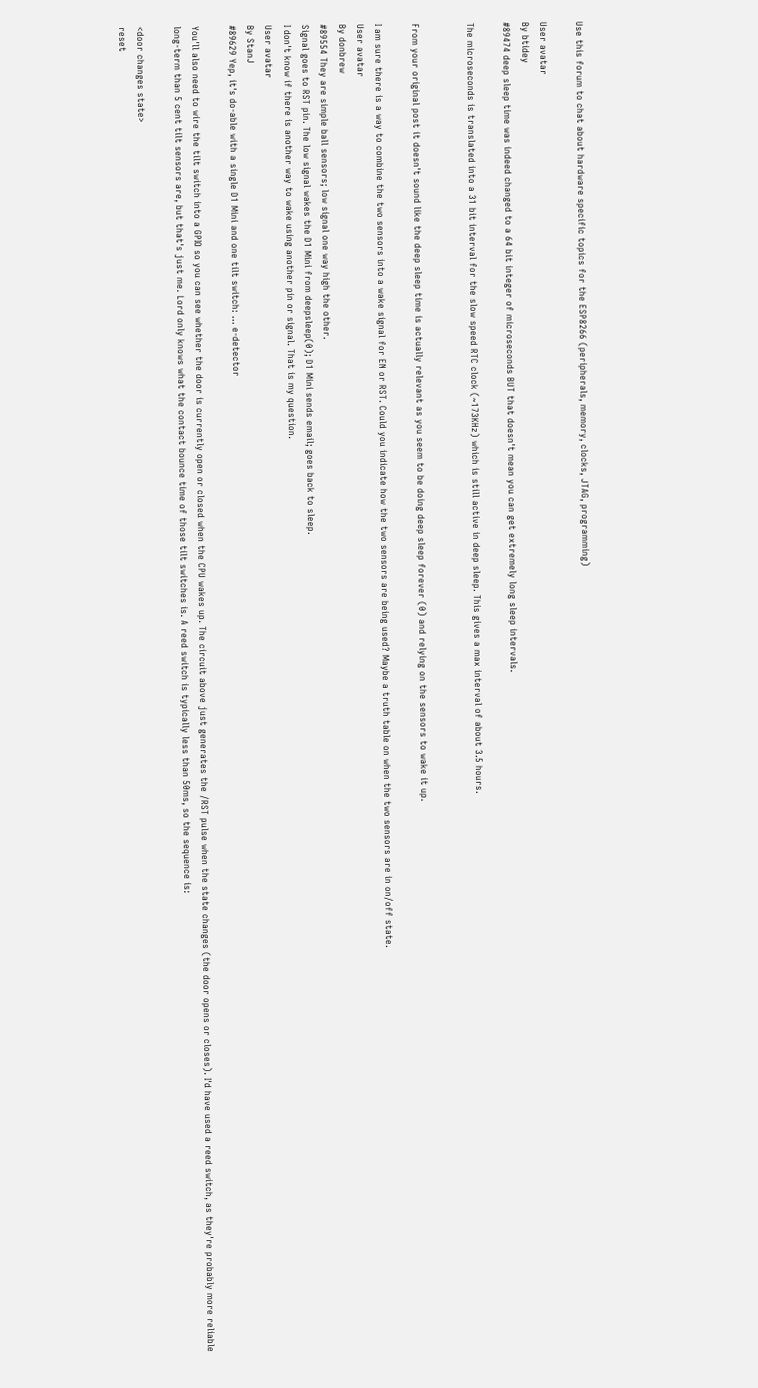Use this forum to chat about hardware specific topics for the ESP8266 (peripherals, memory, clocks, JTAG, programming)

User avatar
By btidey
#89474 deep sleep time was indeed changed to a 64 bit integer of microseconds BUT that doesn't mean you can get extremely long sleep intervals.

The microseconds is translated into a 31 bit interval for the slow speed RTC clock (~173KHz) which is still active in deep sleep. This gives a max interval of about 3.5 hours.


From your original post it doesn't sound like the deep sleep time is actually relevant as you seem to be doing deep sleep forever (0) and relying on the sensors to wake it up.

I am sure there is a way to combine the two sensors into a wake signal for EN or RST. Could you indicate how the two sensors are being used? Maybe a truth table on when the two sensors are in on/off state.
User avatar
By donbrew
#89554 They are simple ball sensors; low signal one way high the other.
Signal goes to RST pin. The low signal wakes the D1 Mini from deepsleep(0); D1 Mini sends email; goes back to sleep.
I don't know if there is another way to wake using another pin or signal. That is my question.
User avatar
By StanJ
#89629 Yep, it's do-able with a single D1 Mini and one tilt switch: ... e-detector

You'll also need to wire the tilt switch into a GPIO so you can see whether the door is currently open or closed when the CPU wakes up. The circuit above just generates the /RST pulse when the state changes (the door opens or closes). I'd have used a reed switch, as they're probably more reliable long-term than 5 cent tilt sensors are, but that's just me. Lord only knows what the contact bounce time of those tilt switches is. A reed switch is typically less than 50ms, so the sequence is:

<door changes state>
reset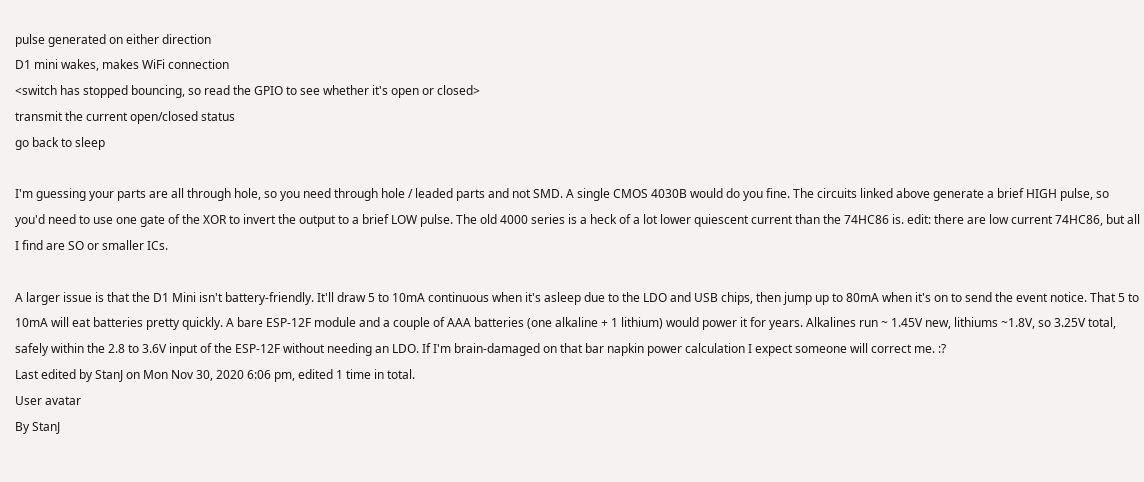pulse generated on either direction
D1 mini wakes, makes WiFi connection
<switch has stopped bouncing, so read the GPIO to see whether it's open or closed>
transmit the current open/closed status
go back to sleep

I'm guessing your parts are all through hole, so you need through hole / leaded parts and not SMD. A single CMOS 4030B would do you fine. The circuits linked above generate a brief HIGH pulse, so you'd need to use one gate of the XOR to invert the output to a brief LOW pulse. The old 4000 series is a heck of a lot lower quiescent current than the 74HC86 is. edit: there are low current 74HC86, but all I find are SO or smaller ICs.

A larger issue is that the D1 Mini isn't battery-friendly. It'll draw 5 to 10mA continuous when it's asleep due to the LDO and USB chips, then jump up to 80mA when it's on to send the event notice. That 5 to 10mA will eat batteries pretty quickly. A bare ESP-12F module and a couple of AAA batteries (one alkaline + 1 lithium) would power it for years. Alkalines run ~ 1.45V new, lithiums ~1.8V, so 3.25V total, safely within the 2.8 to 3.6V input of the ESP-12F without needing an LDO. If I'm brain-damaged on that bar napkin power calculation I expect someone will correct me. :?
Last edited by StanJ on Mon Nov 30, 2020 6:06 pm, edited 1 time in total.
User avatar
By StanJ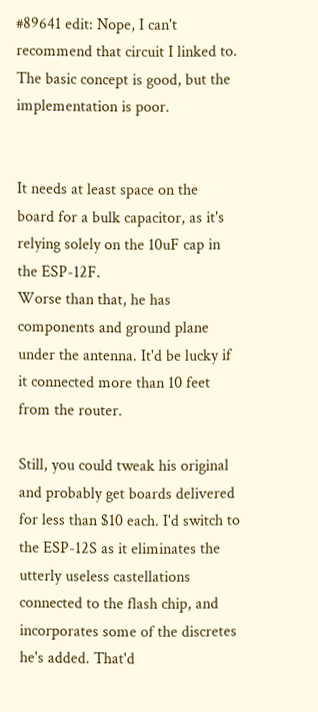#89641 edit: Nope, I can't recommend that circuit I linked to. The basic concept is good, but the implementation is poor.


It needs at least space on the board for a bulk capacitor, as it's relying solely on the 10uF cap in the ESP-12F.
Worse than that, he has components and ground plane under the antenna. It'd be lucky if it connected more than 10 feet from the router.

Still, you could tweak his original and probably get boards delivered for less than $10 each. I'd switch to the ESP-12S as it eliminates the utterly useless castellations connected to the flash chip, and incorporates some of the discretes he's added. That'd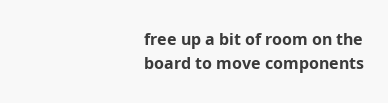free up a bit of room on the board to move components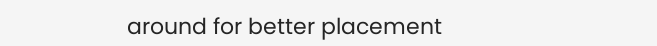around for better placement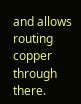and allows routing copper through there.